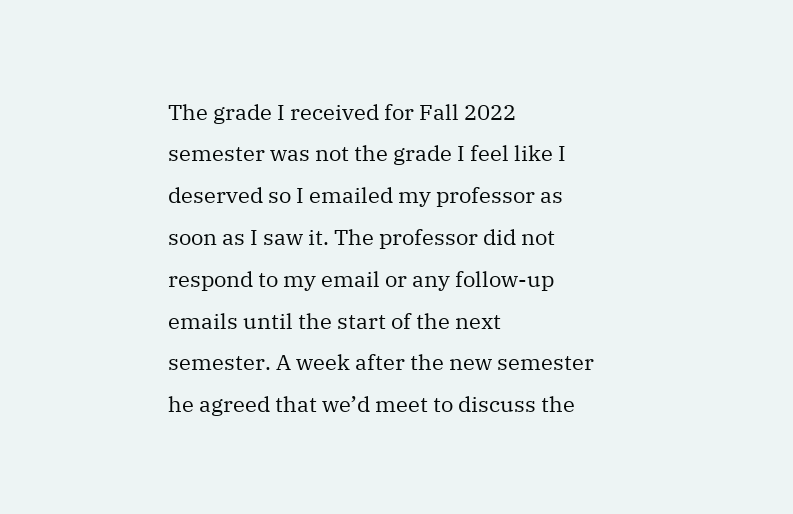The grade I received for Fall 2022 semester was not the grade I feel like I deserved so I emailed my professor as soon as I saw it. The professor did not respond to my email or any follow-up emails until the start of the next semester. A week after the new semester he agreed that we’d meet to discuss the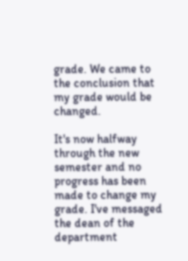grade. We came to the conclusion that my grade would be changed.

It's now halfway through the new semester and no progress has been made to change my grade. I've messaged the dean of the department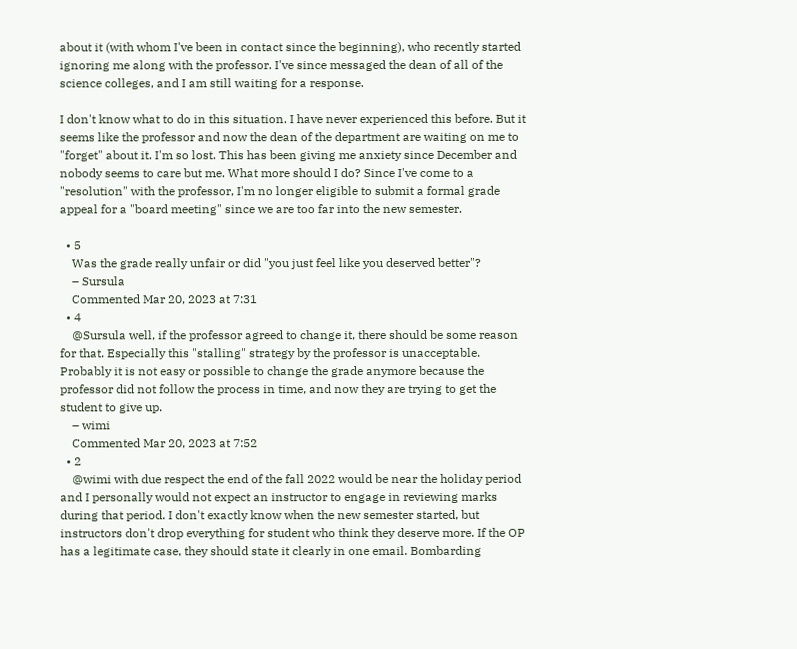about it (with whom I've been in contact since the beginning), who recently started ignoring me along with the professor. I've since messaged the dean of all of the science colleges, and I am still waiting for a response.

I don't know what to do in this situation. I have never experienced this before. But it seems like the professor and now the dean of the department are waiting on me to "forget" about it. I'm so lost. This has been giving me anxiety since December and nobody seems to care but me. What more should I do? Since I've come to a "resolution" with the professor, I'm no longer eligible to submit a formal grade appeal for a "board meeting" since we are too far into the new semester.

  • 5
    Was the grade really unfair or did "you just feel like you deserved better"?
    – Sursula
    Commented Mar 20, 2023 at 7:31
  • 4
    @Sursula well, if the professor agreed to change it, there should be some reason for that. Especially this "stalling" strategy by the professor is unacceptable. Probably it is not easy or possible to change the grade anymore because the professor did not follow the process in time, and now they are trying to get the student to give up.
    – wimi
    Commented Mar 20, 2023 at 7:52
  • 2
    @wimi with due respect the end of the fall 2022 would be near the holiday period and I personally would not expect an instructor to engage in reviewing marks during that period. I don't exactly know when the new semester started, but instructors don't drop everything for student who think they deserve more. If the OP has a legitimate case, they should state it clearly in one email. Bombarding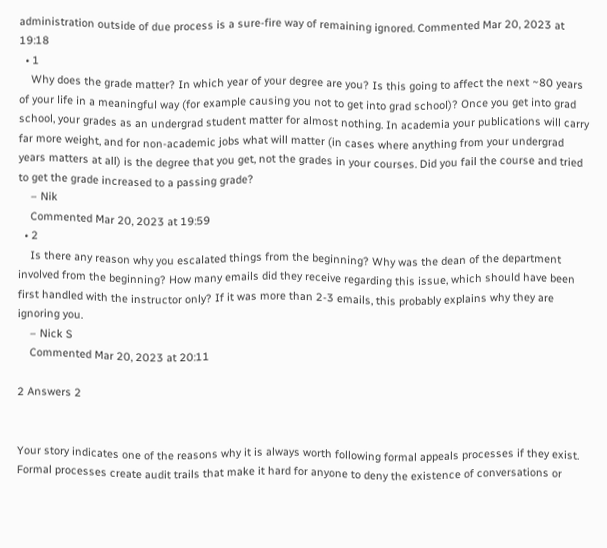administration outside of due process is a sure-fire way of remaining ignored. Commented Mar 20, 2023 at 19:18
  • 1
    Why does the grade matter? In which year of your degree are you? Is this going to affect the next ~80 years of your life in a meaningful way (for example causing you not to get into grad school)? Once you get into grad school, your grades as an undergrad student matter for almost nothing. In academia your publications will carry far more weight, and for non-academic jobs what will matter (in cases where anything from your undergrad years matters at all) is the degree that you get, not the grades in your courses. Did you fail the course and tried to get the grade increased to a passing grade?
    – Nik
    Commented Mar 20, 2023 at 19:59
  • 2
    Is there any reason why you escalated things from the beginning? Why was the dean of the department involved from the beginning? How many emails did they receive regarding this issue, which should have been first handled with the instructor only? If it was more than 2-3 emails, this probably explains why they are ignoring you.
    – Nick S
    Commented Mar 20, 2023 at 20:11

2 Answers 2


Your story indicates one of the reasons why it is always worth following formal appeals processes if they exist. Formal processes create audit trails that make it hard for anyone to deny the existence of conversations or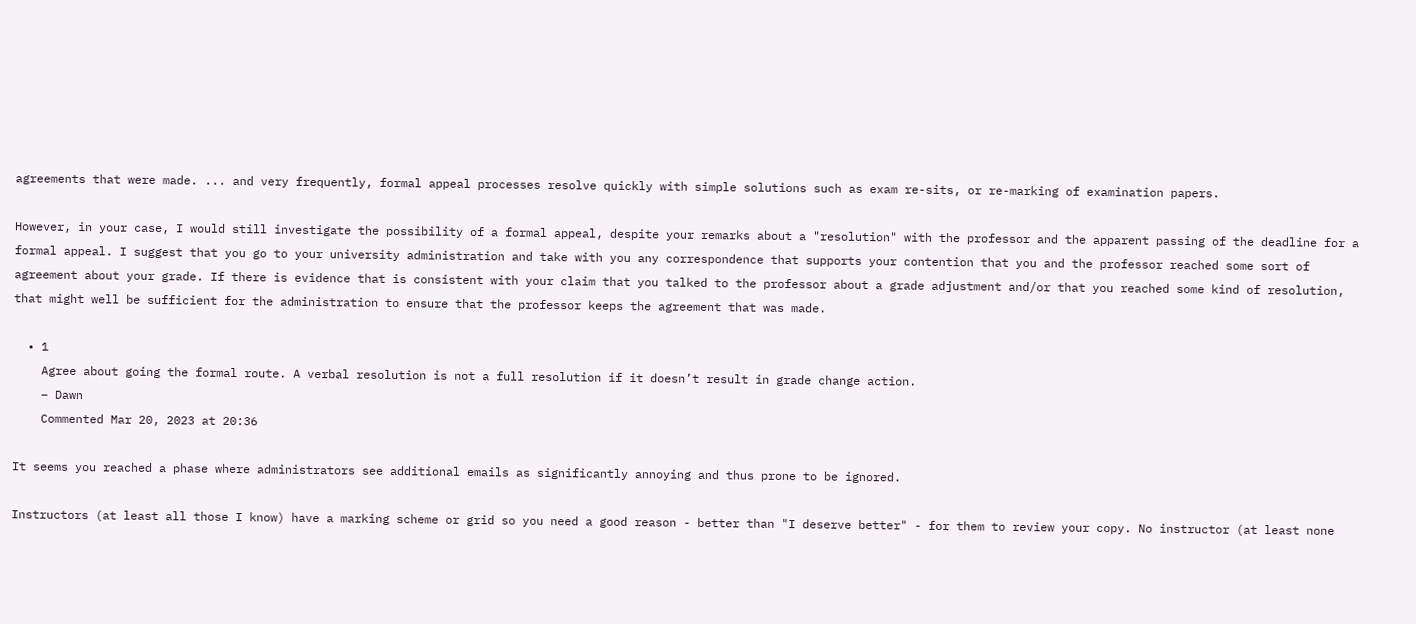agreements that were made. ... and very frequently, formal appeal processes resolve quickly with simple solutions such as exam re-sits, or re-marking of examination papers.

However, in your case, I would still investigate the possibility of a formal appeal, despite your remarks about a "resolution" with the professor and the apparent passing of the deadline for a formal appeal. I suggest that you go to your university administration and take with you any correspondence that supports your contention that you and the professor reached some sort of agreement about your grade. If there is evidence that is consistent with your claim that you talked to the professor about a grade adjustment and/or that you reached some kind of resolution, that might well be sufficient for the administration to ensure that the professor keeps the agreement that was made.

  • 1
    Agree about going the formal route. A verbal resolution is not a full resolution if it doesn’t result in grade change action.
    – Dawn
    Commented Mar 20, 2023 at 20:36

It seems you reached a phase where administrators see additional emails as significantly annoying and thus prone to be ignored.

Instructors (at least all those I know) have a marking scheme or grid so you need a good reason - better than "I deserve better" - for them to review your copy. No instructor (at least none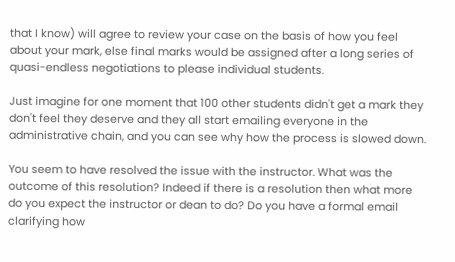that I know) will agree to review your case on the basis of how you feel about your mark, else final marks would be assigned after a long series of quasi-endless negotiations to please individual students.

Just imagine for one moment that 100 other students didn't get a mark they don't feel they deserve and they all start emailing everyone in the administrative chain, and you can see why how the process is slowed down.

You seem to have resolved the issue with the instructor. What was the outcome of this resolution? Indeed if there is a resolution then what more do you expect the instructor or dean to do? Do you have a formal email clarifying how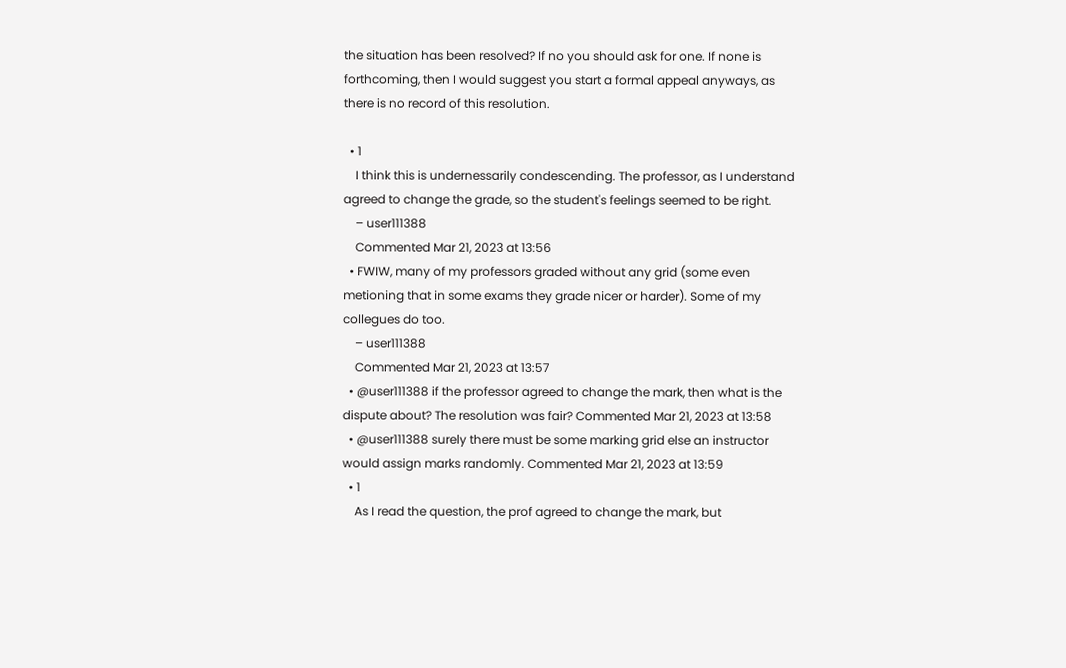the situation has been resolved? If no you should ask for one. If none is forthcoming, then I would suggest you start a formal appeal anyways, as there is no record of this resolution.

  • 1
    I think this is undernessarily condescending. The professor, as I understand agreed to change the grade, so the student's feelings seemed to be right.
    – user111388
    Commented Mar 21, 2023 at 13:56
  • FWIW, many of my professors graded without any grid (some even metioning that in some exams they grade nicer or harder). Some of my collegues do too.
    – user111388
    Commented Mar 21, 2023 at 13:57
  • @user111388 if the professor agreed to change the mark, then what is the dispute about? The resolution was fair? Commented Mar 21, 2023 at 13:58
  • @user111388 surely there must be some marking grid else an instructor would assign marks randomly. Commented Mar 21, 2023 at 13:59
  • 1
    As I read the question, the prof agreed to change the mark, but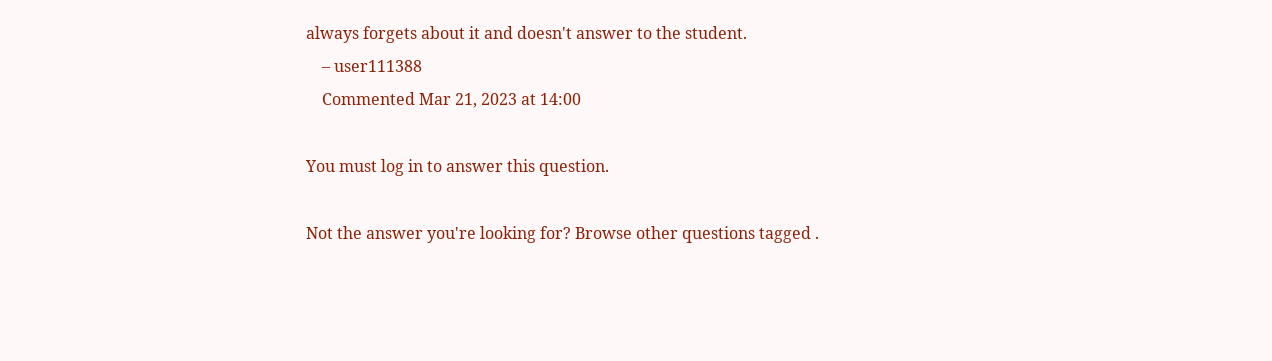always forgets about it and doesn't answer to the student.
    – user111388
    Commented Mar 21, 2023 at 14:00

You must log in to answer this question.

Not the answer you're looking for? Browse other questions tagged .